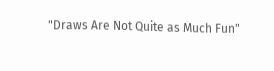"Draws Are Not Quite as Much Fun"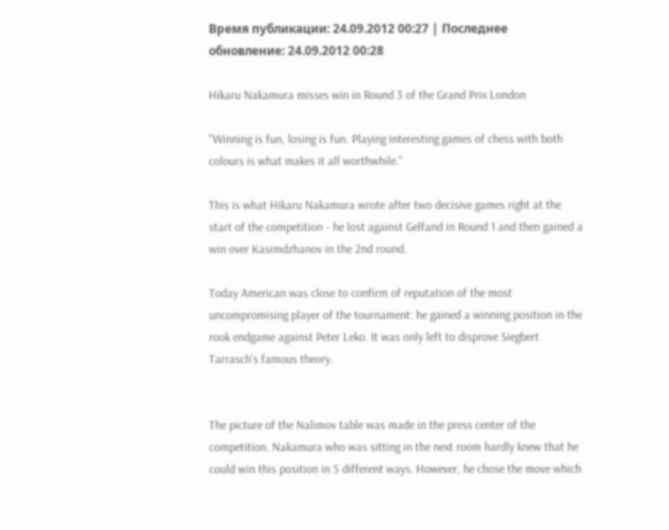Время публикации: 24.09.2012 00:27 | Последнее обновление: 24.09.2012 00:28

Hikaru Nakamura misses win in Round 3 of the Grand Prix London

"Winning is fun, losing is fun. Playing interesting games of chess with both colours is what makes it all worthwhile."

This is what Hikaru Nakamura wrote after two decisive games right at the start of the competition - he lost against Gelfand in Round 1 and then gained a win over Kasimdzhanov in the 2nd round.

Today American was close to confirm of reputation of the most uncompromising player of the tournament: he gained a winning position in the rook endgame against Peter Leko. It was only left to disprove Siegbert Tarrasch's famous theory.


The picture of the Nalimov table was made in the press center of the competition. Nakamura who was sitting in the next room hardly knew that he could win this position in 5 different ways. However, he chose the move which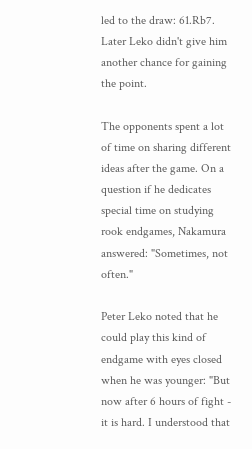led to the draw: 61.Rb7. Later Leko didn't give him another chance for gaining the point.

The opponents spent a lot of time on sharing different ideas after the game. On a question if he dedicates special time on studying rook endgames, Nakamura answered: "Sometimes, not often."

Peter Leko noted that he could play this kind of endgame with eyes closed when he was younger: "But now after 6 hours of fight - it is hard. I understood that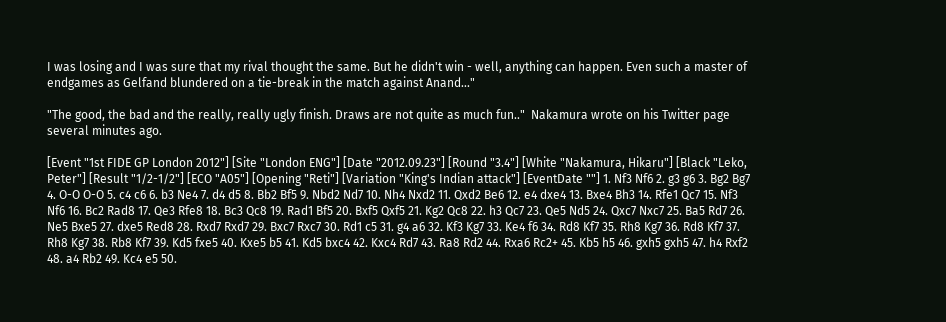I was losing and I was sure that my rival thought the same. But he didn't win - well, anything can happen. Even such a master of endgames as Gelfand blundered on a tie-break in the match against Anand..."

"The good, the bad and the really, really ugly finish. Draws are not quite as much fun.."  Nakamura wrote on his Twitter page several minutes ago.

[Event "1st FIDE GP London 2012"] [Site "London ENG"] [Date "2012.09.23"] [Round "3.4"] [White "Nakamura, Hikaru"] [Black "Leko, Peter"] [Result "1/2-1/2"] [ECO "A05"] [Opening "Reti"] [Variation "King's Indian attack"] [EventDate ""] 1. Nf3 Nf6 2. g3 g6 3. Bg2 Bg7 4. O-O O-O 5. c4 c6 6. b3 Ne4 7. d4 d5 8. Bb2 Bf5 9. Nbd2 Nd7 10. Nh4 Nxd2 11. Qxd2 Be6 12. e4 dxe4 13. Bxe4 Bh3 14. Rfe1 Qc7 15. Nf3 Nf6 16. Bc2 Rad8 17. Qe3 Rfe8 18. Bc3 Qc8 19. Rad1 Bf5 20. Bxf5 Qxf5 21. Kg2 Qc8 22. h3 Qc7 23. Qe5 Nd5 24. Qxc7 Nxc7 25. Ba5 Rd7 26. Ne5 Bxe5 27. dxe5 Red8 28. Rxd7 Rxd7 29. Bxc7 Rxc7 30. Rd1 c5 31. g4 a6 32. Kf3 Kg7 33. Ke4 f6 34. Rd8 Kf7 35. Rh8 Kg7 36. Rd8 Kf7 37. Rh8 Kg7 38. Rb8 Kf7 39. Kd5 fxe5 40. Kxe5 b5 41. Kd5 bxc4 42. Kxc4 Rd7 43. Ra8 Rd2 44. Rxa6 Rc2+ 45. Kb5 h5 46. gxh5 gxh5 47. h4 Rxf2 48. a4 Rb2 49. Kc4 e5 50.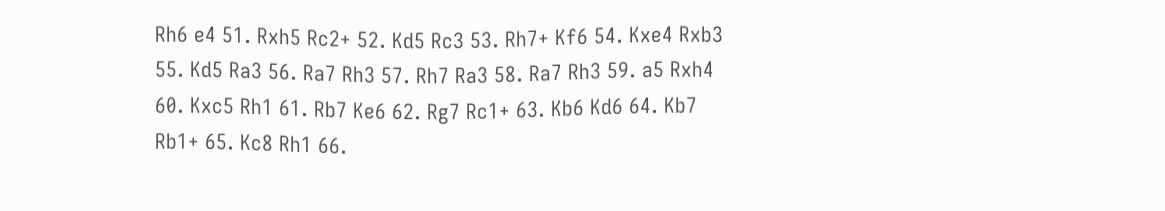Rh6 e4 51. Rxh5 Rc2+ 52. Kd5 Rc3 53. Rh7+ Kf6 54. Kxe4 Rxb3 55. Kd5 Ra3 56. Ra7 Rh3 57. Rh7 Ra3 58. Ra7 Rh3 59. a5 Rxh4 60. Kxc5 Rh1 61. Rb7 Ke6 62. Rg7 Rc1+ 63. Kb6 Kd6 64. Kb7 Rb1+ 65. Kc8 Rh1 66.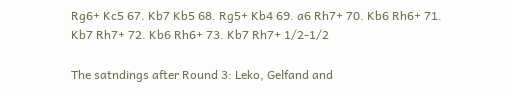Rg6+ Kc5 67. Kb7 Kb5 68. Rg5+ Kb4 69. a6 Rh7+ 70. Kb6 Rh6+ 71. Kb7 Rh7+ 72. Kb6 Rh6+ 73. Kb7 Rh7+ 1/2-1/2

The satndings after Round 3: Leko, Gelfand and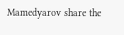Mamedyarov share the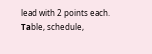lead with 2 points each.
Таble, schedule,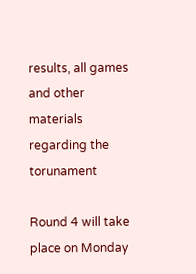results, all games and other materials regarding the torunament

Round 4 will take place on Monday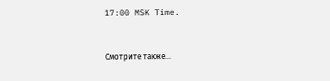17:00 MSK Time.


Смотрите также...